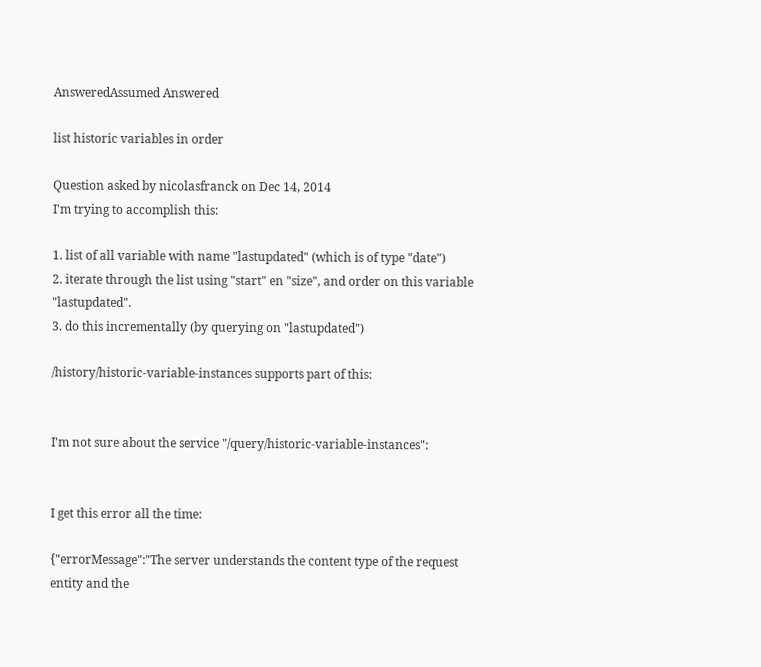AnsweredAssumed Answered

list historic variables in order

Question asked by nicolasfranck on Dec 14, 2014
I'm trying to accomplish this:

1. list of all variable with name "lastupdated" (which is of type "date")
2. iterate through the list using "start" en "size", and order on this variable "lastupdated".
3. do this incrementally (by querying on "lastupdated")

/history/historic-variable-instances supports part of this:


I'm not sure about the service "/query/historic-variable-instances":


I get this error all the time:

{"errorMessage":"The server understands the content type of the request entity and the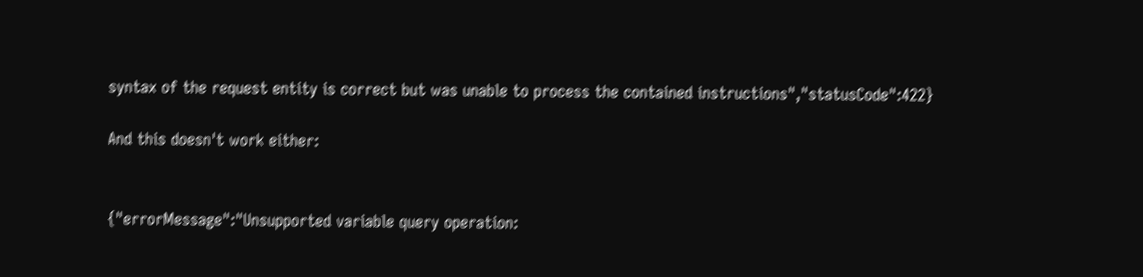syntax of the request entity is correct but was unable to process the contained instructions","statusCode":422}

And this doesn't work either:


{"errorMessage":"Unsupported variable query operation: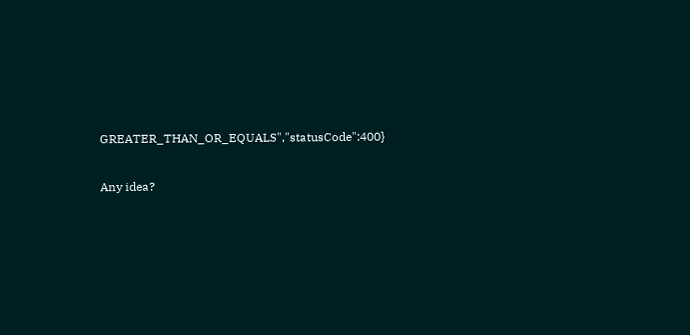GREATER_THAN_OR_EQUALS","statusCode":400}

Any idea?